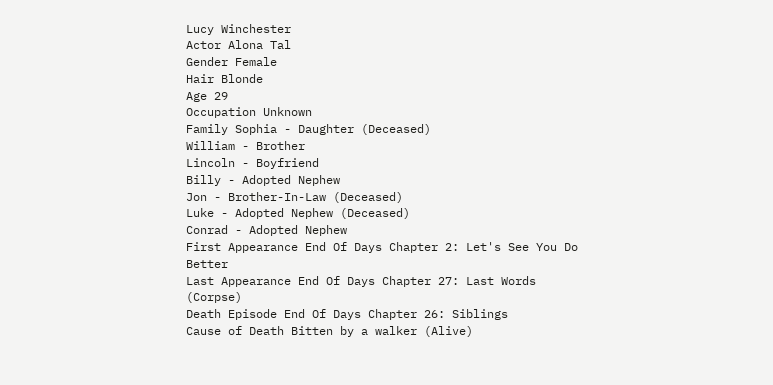Lucy Winchester
Actor Alona Tal
Gender Female
Hair Blonde
Age 29
Occupation Unknown
Family Sophia - Daughter (Deceased)
William - Brother
Lincoln - Boyfriend
Billy - Adopted Nephew
Jon - Brother-In-Law (Deceased)
Luke - Adopted Nephew (Deceased)
Conrad - Adopted Nephew
First Appearance End Of Days Chapter 2: Let's See You Do Better
Last Appearance End Of Days Chapter 27: Last Words (Corpse)
Death Episode End Of Days Chapter 26: Siblings
Cause of Death Bitten by a walker (Alive)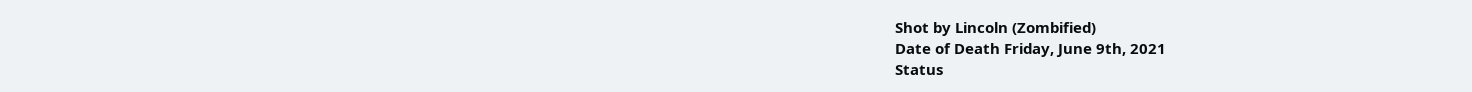Shot by Lincoln (Zombified)
Date of Death Friday, June 9th, 2021
Status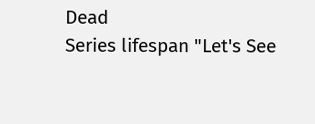Dead
Series lifespan "Let's See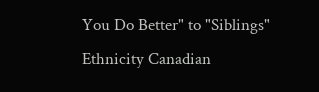You Do Better" to "Siblings"
Ethnicity Canadian